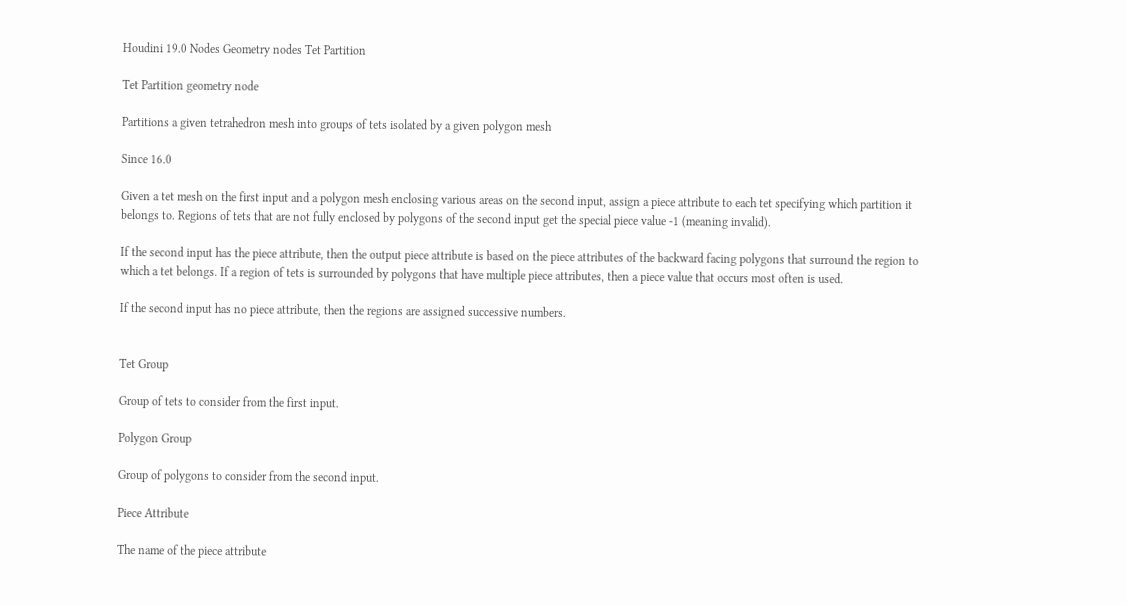Houdini 19.0 Nodes Geometry nodes Tet Partition

Tet Partition geometry node

Partitions a given tetrahedron mesh into groups of tets isolated by a given polygon mesh

Since 16.0

Given a tet mesh on the first input and a polygon mesh enclosing various areas on the second input, assign a piece attribute to each tet specifying which partition it belongs to. Regions of tets that are not fully enclosed by polygons of the second input get the special piece value -1 (meaning invalid).

If the second input has the piece attribute, then the output piece attribute is based on the piece attributes of the backward facing polygons that surround the region to which a tet belongs. If a region of tets is surrounded by polygons that have multiple piece attributes, then a piece value that occurs most often is used.

If the second input has no piece attribute, then the regions are assigned successive numbers.


Tet Group

Group of tets to consider from the first input.

Polygon Group

Group of polygons to consider from the second input.

Piece Attribute

The name of the piece attribute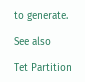to generate.

See also

Tet Partition